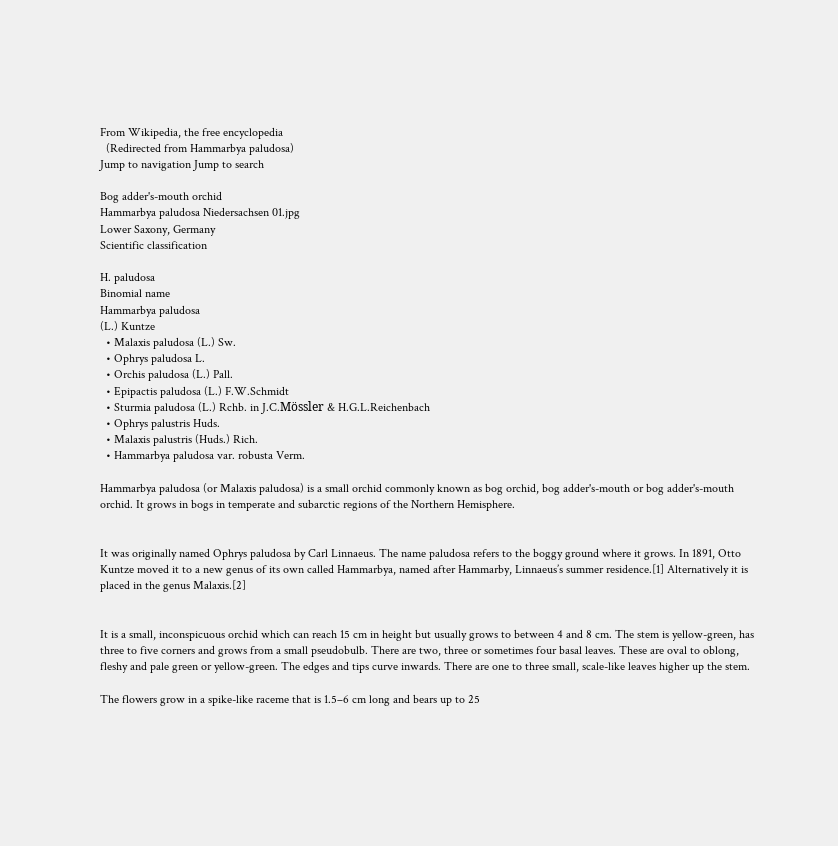From Wikipedia, the free encyclopedia
  (Redirected from Hammarbya paludosa)
Jump to navigation Jump to search

Bog adder's-mouth orchid
Hammarbya paludosa Niedersachsen 01.jpg
Lower Saxony, Germany
Scientific classification

H. paludosa
Binomial name
Hammarbya paludosa
(L.) Kuntze
  • Malaxis paludosa (L.) Sw.
  • Ophrys paludosa L.
  • Orchis paludosa (L.) Pall.
  • Epipactis paludosa (L.) F.W.Schmidt
  • Sturmia paludosa (L.) Rchb. in J.C.Mössler & H.G.L.Reichenbach
  • Ophrys palustris Huds.
  • Malaxis palustris (Huds.) Rich.
  • Hammarbya paludosa var. robusta Verm.

Hammarbya paludosa (or Malaxis paludosa) is a small orchid commonly known as bog orchid, bog adder's-mouth or bog adder's-mouth orchid. It grows in bogs in temperate and subarctic regions of the Northern Hemisphere.


It was originally named Ophrys paludosa by Carl Linnaeus. The name paludosa refers to the boggy ground where it grows. In 1891, Otto Kuntze moved it to a new genus of its own called Hammarbya, named after Hammarby, Linnaeus’s summer residence.[1] Alternatively it is placed in the genus Malaxis.[2]


It is a small, inconspicuous orchid which can reach 15 cm in height but usually grows to between 4 and 8 cm. The stem is yellow-green, has three to five corners and grows from a small pseudobulb. There are two, three or sometimes four basal leaves. These are oval to oblong, fleshy and pale green or yellow-green. The edges and tips curve inwards. There are one to three small, scale-like leaves higher up the stem.

The flowers grow in a spike-like raceme that is 1.5–6 cm long and bears up to 25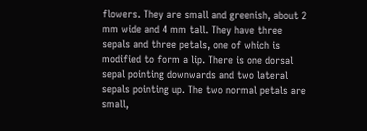flowers. They are small and greenish, about 2 mm wide and 4 mm tall. They have three sepals and three petals, one of which is modified to form a lip. There is one dorsal sepal pointing downwards and two lateral sepals pointing up. The two normal petals are small,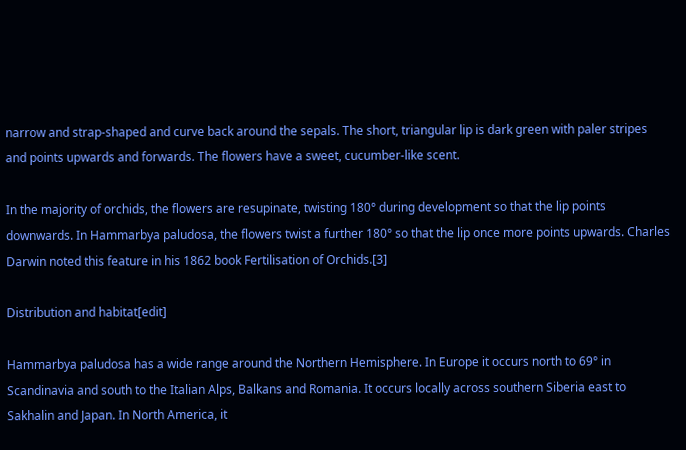narrow and strap-shaped and curve back around the sepals. The short, triangular lip is dark green with paler stripes and points upwards and forwards. The flowers have a sweet, cucumber-like scent.

In the majority of orchids, the flowers are resupinate, twisting 180° during development so that the lip points downwards. In Hammarbya paludosa, the flowers twist a further 180° so that the lip once more points upwards. Charles Darwin noted this feature in his 1862 book Fertilisation of Orchids.[3]

Distribution and habitat[edit]

Hammarbya paludosa has a wide range around the Northern Hemisphere. In Europe it occurs north to 69° in Scandinavia and south to the Italian Alps, Balkans and Romania. It occurs locally across southern Siberia east to Sakhalin and Japan. In North America, it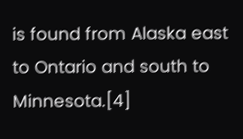is found from Alaska east to Ontario and south to Minnesota.[4]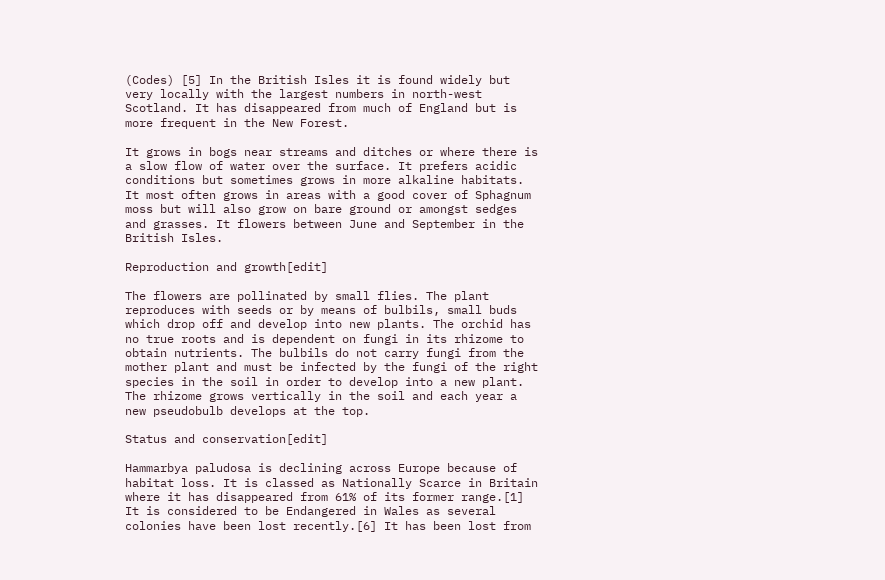(Codes) [5] In the British Isles it is found widely but very locally with the largest numbers in north-west Scotland. It has disappeared from much of England but is more frequent in the New Forest.

It grows in bogs near streams and ditches or where there is a slow flow of water over the surface. It prefers acidic conditions but sometimes grows in more alkaline habitats. It most often grows in areas with a good cover of Sphagnum moss but will also grow on bare ground or amongst sedges and grasses. It flowers between June and September in the British Isles.

Reproduction and growth[edit]

The flowers are pollinated by small flies. The plant reproduces with seeds or by means of bulbils, small buds which drop off and develop into new plants. The orchid has no true roots and is dependent on fungi in its rhizome to obtain nutrients. The bulbils do not carry fungi from the mother plant and must be infected by the fungi of the right species in the soil in order to develop into a new plant. The rhizome grows vertically in the soil and each year a new pseudobulb develops at the top.

Status and conservation[edit]

Hammarbya paludosa is declining across Europe because of habitat loss. It is classed as Nationally Scarce in Britain where it has disappeared from 61% of its former range.[1] It is considered to be Endangered in Wales as several colonies have been lost recently.[6] It has been lost from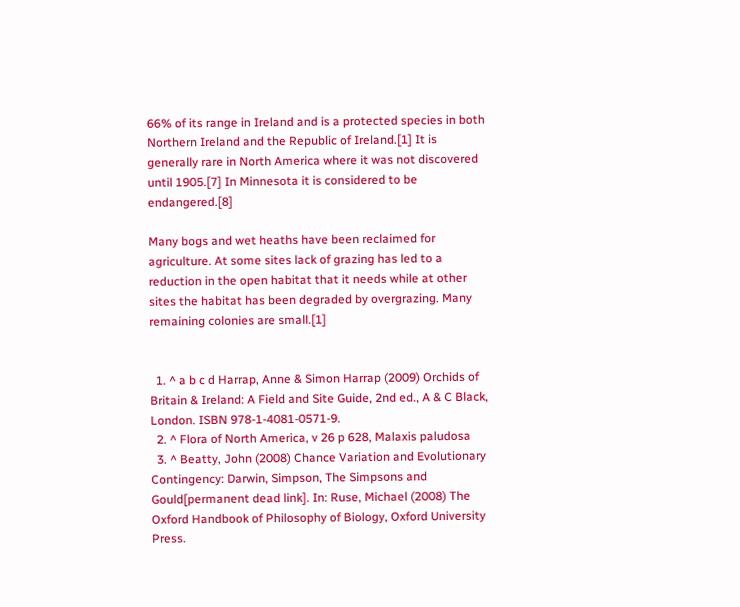66% of its range in Ireland and is a protected species in both Northern Ireland and the Republic of Ireland.[1] It is generally rare in North America where it was not discovered until 1905.[7] In Minnesota it is considered to be endangered.[8]

Many bogs and wet heaths have been reclaimed for agriculture. At some sites lack of grazing has led to a reduction in the open habitat that it needs while at other sites the habitat has been degraded by overgrazing. Many remaining colonies are small.[1]


  1. ^ a b c d Harrap, Anne & Simon Harrap (2009) Orchids of Britain & Ireland: A Field and Site Guide, 2nd ed., A & C Black, London. ISBN 978-1-4081-0571-9.
  2. ^ Flora of North America, v 26 p 628, Malaxis paludosa
  3. ^ Beatty, John (2008) Chance Variation and Evolutionary Contingency: Darwin, Simpson, The Simpsons and Gould[permanent dead link]. In: Ruse, Michael (2008) The Oxford Handbook of Philosophy of Biology, Oxford University Press.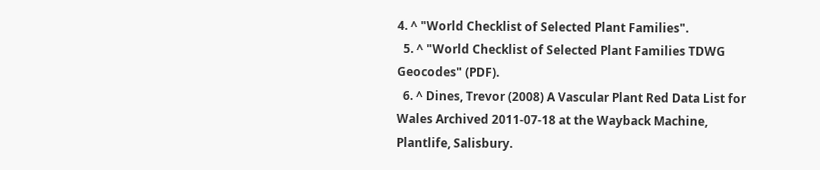4. ^ "World Checklist of Selected Plant Families".
  5. ^ "World Checklist of Selected Plant Families TDWG Geocodes" (PDF).
  6. ^ Dines, Trevor (2008) A Vascular Plant Red Data List for Wales Archived 2011-07-18 at the Wayback Machine, Plantlife, Salisbury.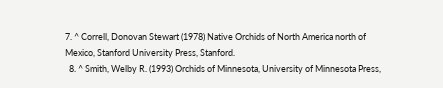7. ^ Correll, Donovan Stewart (1978) Native Orchids of North America north of Mexico, Stanford University Press, Stanford.
  8. ^ Smith, Welby R. (1993) Orchids of Minnesota, University of Minnesota Press,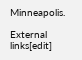Minneapolis.

External links[edit]